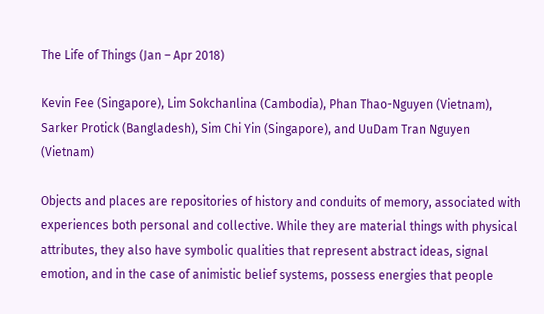The Life of Things (Jan – Apr 2018)

Kevin Fee (Singapore), Lim Sokchanlina (Cambodia), Phan Thao-Nguyen (Vietnam), Sarker Protick (Bangladesh), Sim Chi Yin (Singapore), and UuDam Tran Nguyen (Vietnam)

Objects and places are repositories of history and conduits of memory, associated with experiences both personal and collective. While they are material things with physical attributes, they also have symbolic qualities that represent abstract ideas, signal emotion, and in the case of animistic belief systems, possess energies that people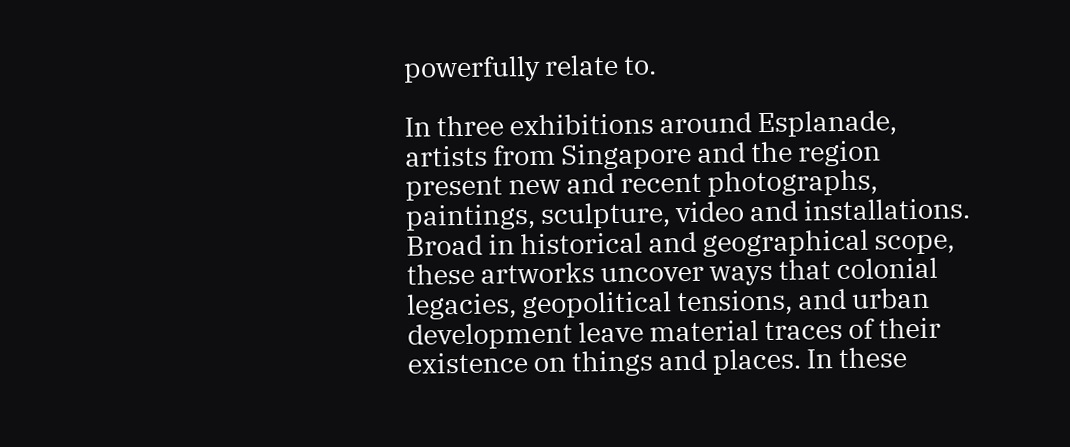powerfully relate to.

In three exhibitions around Esplanade, artists from Singapore and the region present new and recent photographs, paintings, sculpture, video and installations. Broad in historical and geographical scope, these artworks uncover ways that colonial legacies, geopolitical tensions, and urban development leave material traces of their existence on things and places. In these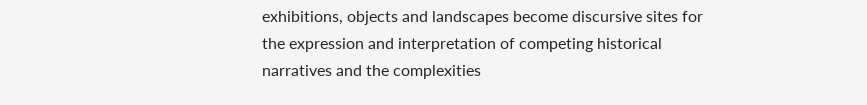exhibitions, objects and landscapes become discursive sites for the expression and interpretation of competing historical narratives and the complexities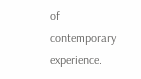of contemporary experience.